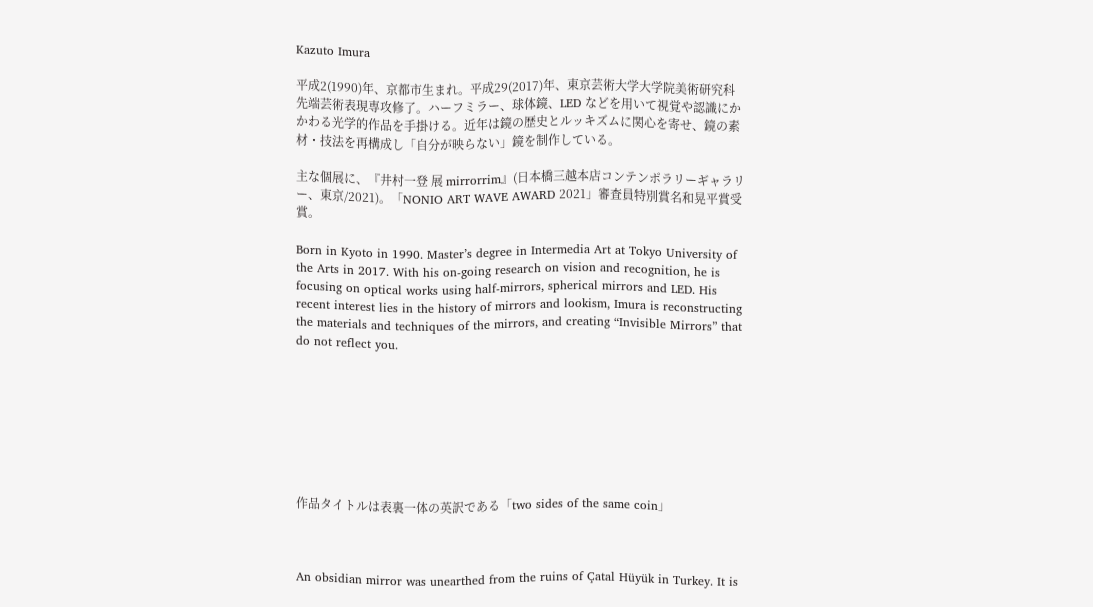Kazuto Imura

平成2(1990)年、京都市生まれ。平成29(2017)年、東京芸術大学大学院美術研究科先端芸術表現専攻修了。ハーフミラー、球体鏡、LED などを用いて視覚や認識にかかわる光学的作品を手掛ける。近年は鏡の歴史とルッキズムに関心を寄せ、鏡の素材・技法を再構成し「自分が映らない」鏡を制作している。

主な個展に、『井村一登 展 mirrorrim』(日本橋三越本店コンテンポラリーギャラリー、東京/2021)。「NONIO ART WAVE AWARD 2021」審査員特別賞名和晃平賞受賞。

Born in Kyoto in 1990. Master’s degree in Intermedia Art at Tokyo University of the Arts in 2017. With his on-going research on vision and recognition, he is focusing on optical works using half-mirrors, spherical mirrors and LED. His recent interest lies in the history of mirrors and lookism, Imura is reconstructing the materials and techniques of the mirrors, and creating “Invisible Mirrors” that do not reflect you.








作品タイトルは表裏一体の英訳である「two sides of the same coin」



An obsidian mirror was unearthed from the ruins of Çatal Hüyük in Turkey. It is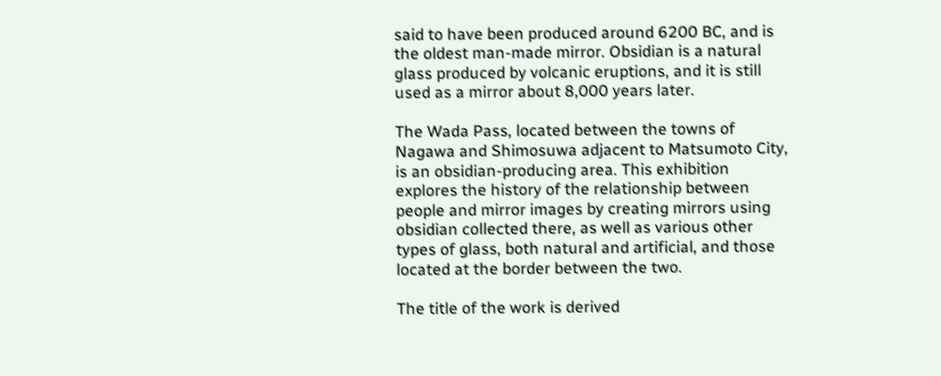said to have been produced around 6200 BC, and is the oldest man-made mirror. Obsidian is a natural glass produced by volcanic eruptions, and it is still used as a mirror about 8,000 years later.

The Wada Pass, located between the towns of Nagawa and Shimosuwa adjacent to Matsumoto City, is an obsidian-producing area. This exhibition explores the history of the relationship between people and mirror images by creating mirrors using obsidian collected there, as well as various other types of glass, both natural and artificial, and those located at the border between the two.

The title of the work is derived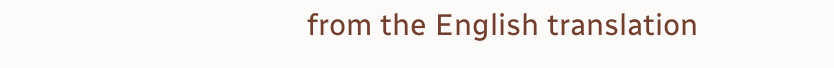from the English translation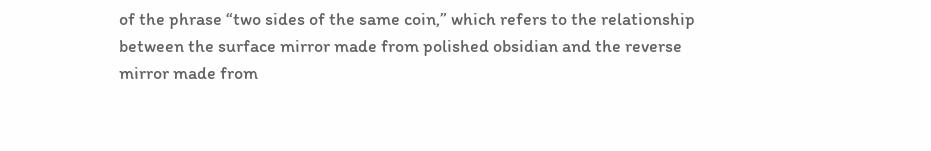of the phrase “two sides of the same coin,” which refers to the relationship between the surface mirror made from polished obsidian and the reverse mirror made from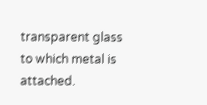transparent glass to which metal is attached.